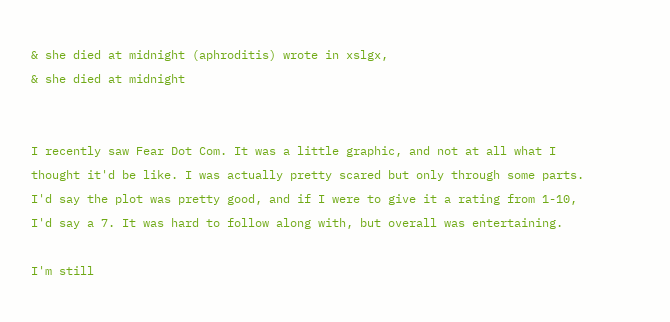& she died at midnight (aphroditis) wrote in xslgx,
& she died at midnight


I recently saw Fear Dot Com. It was a little graphic, and not at all what I thought it'd be like. I was actually pretty scared but only through some parts. I'd say the plot was pretty good, and if I were to give it a rating from 1-10, I'd say a 7. It was hard to follow along with, but overall was entertaining.

I'm still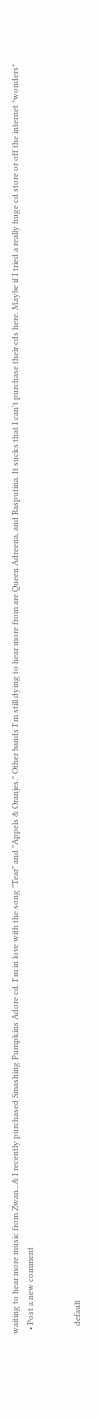waiting to hear more music from Zwan...& I recently purchased Smashing Pumpkins Adore cd. I'm in love with the song "Tear" and "Appels & Oranjes." Other bands I'm still dying to hear more from are Queen Adreena, and Rasputina. It sucks that I can't purchase their cds here. Maybe if I tried a really huge cd store or off the internet *wonders*
  • Post a new comment


    default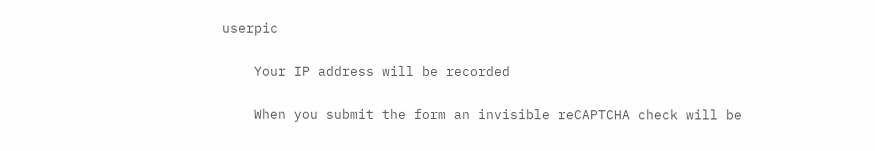userpic

    Your IP address will be recorded

    When you submit the form an invisible reCAPTCHA check will be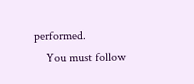performed.
    You must follow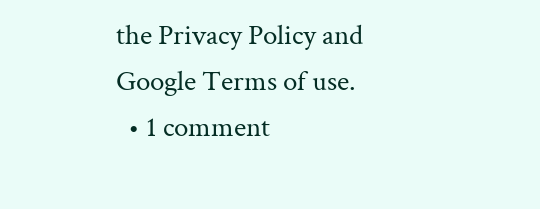the Privacy Policy and Google Terms of use.
  • 1 comment